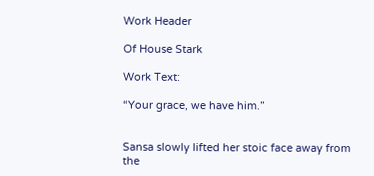Work Header

Of House Stark

Work Text:

“Your grace, we have him.”


Sansa slowly lifted her stoic face away from the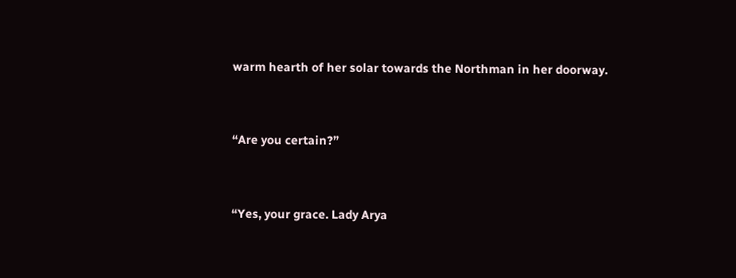warm hearth of her solar towards the Northman in her doorway.


“Are you certain?”


“Yes, your grace. Lady Arya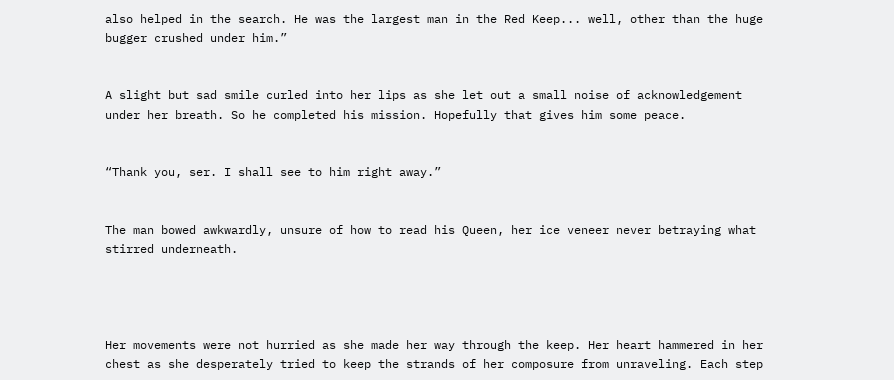also helped in the search. He was the largest man in the Red Keep... well, other than the huge bugger crushed under him.”


A slight but sad smile curled into her lips as she let out a small noise of acknowledgement under her breath. So he completed his mission. Hopefully that gives him some peace.


“Thank you, ser. I shall see to him right away.”


The man bowed awkwardly, unsure of how to read his Queen, her ice veneer never betraying what stirred underneath.




Her movements were not hurried as she made her way through the keep. Her heart hammered in her chest as she desperately tried to keep the strands of her composure from unraveling. Each step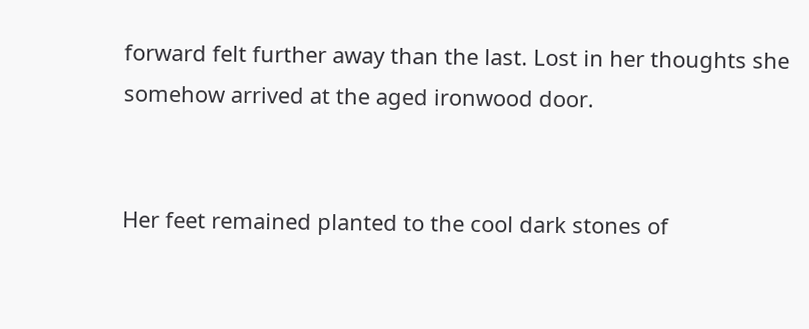forward felt further away than the last. Lost in her thoughts she somehow arrived at the aged ironwood door.


Her feet remained planted to the cool dark stones of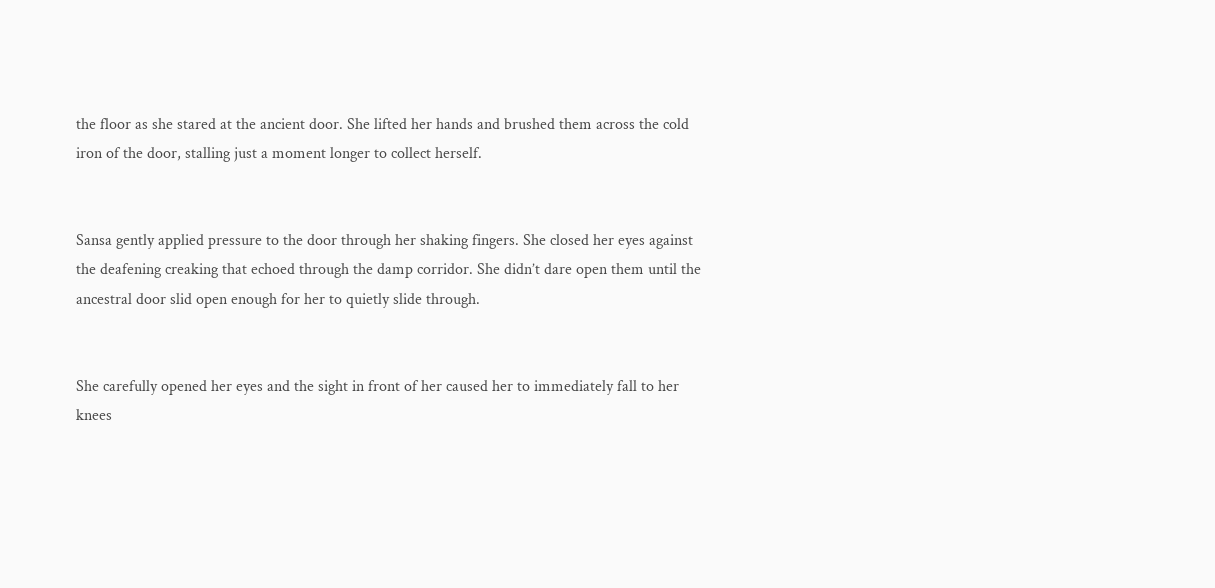the floor as she stared at the ancient door. She lifted her hands and brushed them across the cold iron of the door, stalling just a moment longer to collect herself.


Sansa gently applied pressure to the door through her shaking fingers. She closed her eyes against the deafening creaking that echoed through the damp corridor. She didn’t dare open them until the ancestral door slid open enough for her to quietly slide through.


She carefully opened her eyes and the sight in front of her caused her to immediately fall to her knees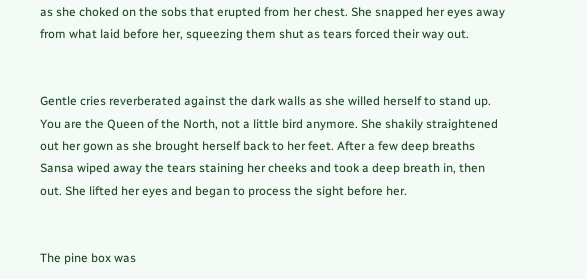as she choked on the sobs that erupted from her chest. She snapped her eyes away from what laid before her, squeezing them shut as tears forced their way out.


Gentle cries reverberated against the dark walls as she willed herself to stand up. You are the Queen of the North, not a little bird anymore. She shakily straightened out her gown as she brought herself back to her feet. After a few deep breaths Sansa wiped away the tears staining her cheeks and took a deep breath in, then out. She lifted her eyes and began to process the sight before her.


The pine box was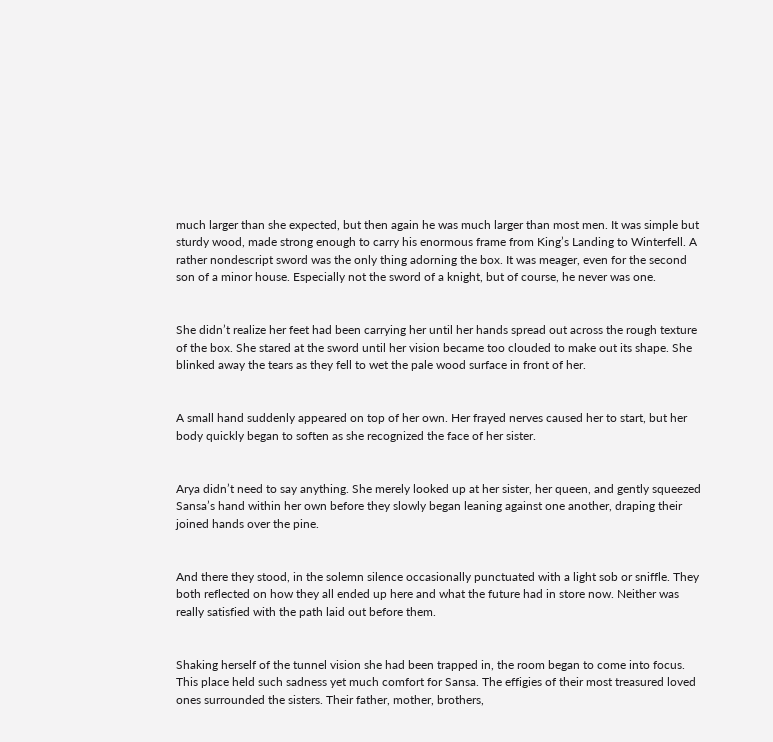much larger than she expected, but then again he was much larger than most men. It was simple but sturdy wood, made strong enough to carry his enormous frame from King’s Landing to Winterfell. A rather nondescript sword was the only thing adorning the box. It was meager, even for the second son of a minor house. Especially not the sword of a knight, but of course, he never was one.


She didn’t realize her feet had been carrying her until her hands spread out across the rough texture of the box. She stared at the sword until her vision became too clouded to make out its shape. She blinked away the tears as they fell to wet the pale wood surface in front of her.


A small hand suddenly appeared on top of her own. Her frayed nerves caused her to start, but her body quickly began to soften as she recognized the face of her sister.


Arya didn’t need to say anything. She merely looked up at her sister, her queen, and gently squeezed Sansa’s hand within her own before they slowly began leaning against one another, draping their joined hands over the pine.


And there they stood, in the solemn silence occasionally punctuated with a light sob or sniffle. They both reflected on how they all ended up here and what the future had in store now. Neither was really satisfied with the path laid out before them.


Shaking herself of the tunnel vision she had been trapped in, the room began to come into focus. This place held such sadness yet much comfort for Sansa. The effigies of their most treasured loved ones surrounded the sisters. Their father, mother, brothers,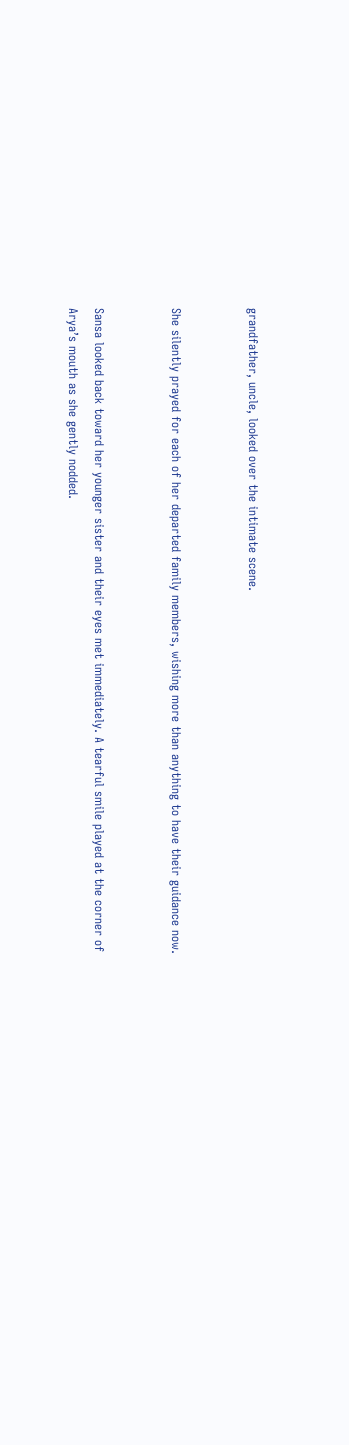grandfather, uncle, looked over the intimate scene.


She silently prayed for each of her departed family members, wishing more than anything to have their guidance now.


Sansa looked back toward her younger sister and their eyes met immediately. A tearful smile played at the corner of Arya’s mouth as she gently nodded.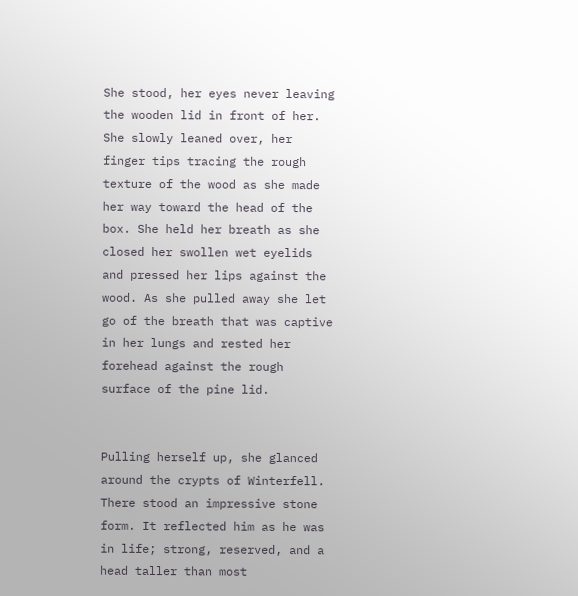She stood, her eyes never leaving the wooden lid in front of her. She slowly leaned over, her finger tips tracing the rough texture of the wood as she made her way toward the head of the box. She held her breath as she closed her swollen wet eyelids and pressed her lips against the wood. As she pulled away she let go of the breath that was captive in her lungs and rested her forehead against the rough surface of the pine lid.


Pulling herself up, she glanced around the crypts of Winterfell. There stood an impressive stone form. It reflected him as he was in life; strong, reserved, and a head taller than most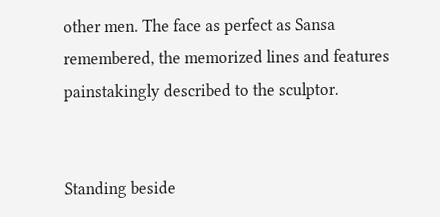other men. The face as perfect as Sansa remembered, the memorized lines and features painstakingly described to the sculptor.


Standing beside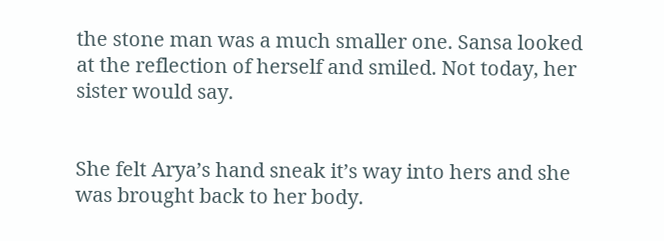the stone man was a much smaller one. Sansa looked at the reflection of herself and smiled. Not today, her sister would say.


She felt Arya’s hand sneak it’s way into hers and she was brought back to her body.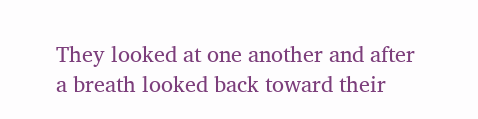They looked at one another and after a breath looked back toward their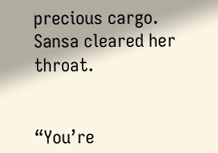precious cargo. Sansa cleared her throat.


“You’re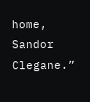home, Sandor Clegane.”